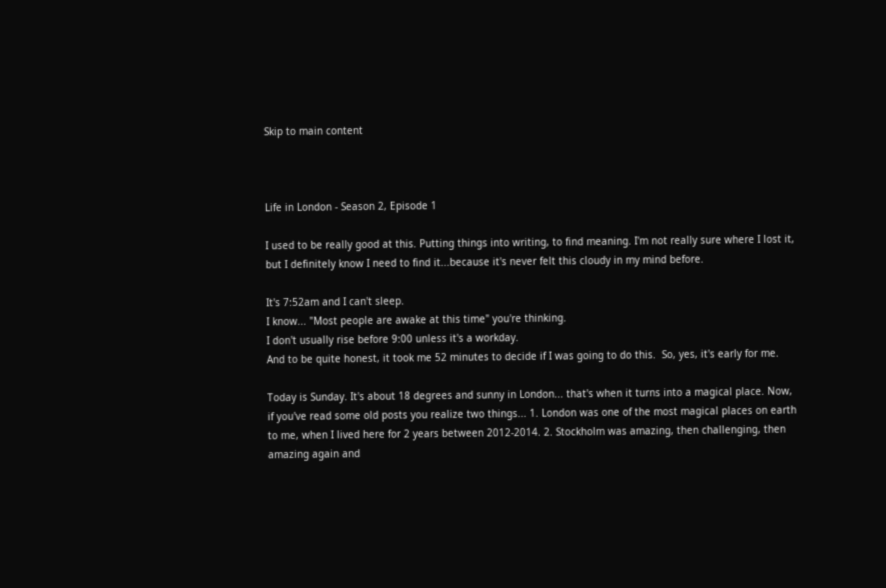Skip to main content



Life in London - Season 2, Episode 1

I used to be really good at this. Putting things into writing, to find meaning. I'm not really sure where I lost it, but I definitely know I need to find it...because it's never felt this cloudy in my mind before.

It's 7:52am and I can't sleep.
I know... "Most people are awake at this time" you're thinking.
I don't usually rise before 9:00 unless it's a workday.
And to be quite honest, it took me 52 minutes to decide if I was going to do this.  So, yes, it's early for me.

Today is Sunday. It's about 18 degrees and sunny in London... that's when it turns into a magical place. Now, if you've read some old posts you realize two things... 1. London was one of the most magical places on earth to me, when I lived here for 2 years between 2012-2014. 2. Stockholm was amazing, then challenging, then amazing again and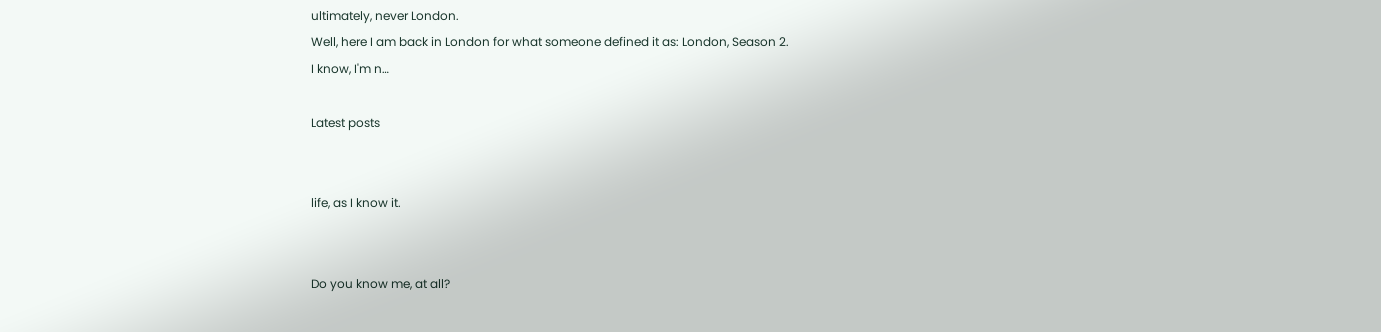ultimately, never London.
Well, here I am back in London for what someone defined it as: London, Season 2.
I know, I'm n…

Latest posts


life, as I know it.


Do you know me, at all?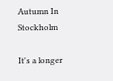Autumn In Stockholm

It's a longer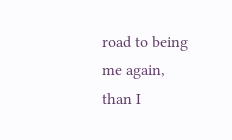road to being me again, than I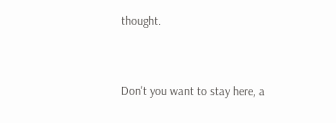thought.


Don't you want to stay here, a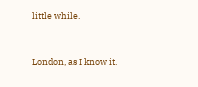little while.


London, as I know it.